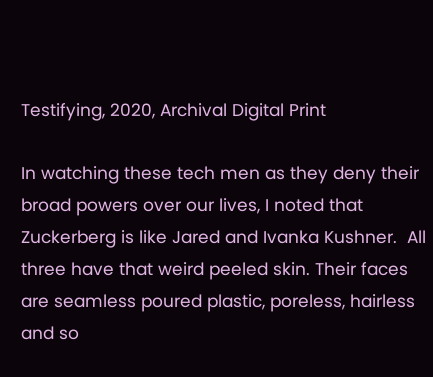Testifying, 2020, Archival Digital Print

In watching these tech men as they deny their broad powers over our lives, I noted that  Zuckerberg is like Jared and Ivanka Kushner.  All three have that weird peeled skin. Their faces are seamless poured plastic, poreless, hairless and so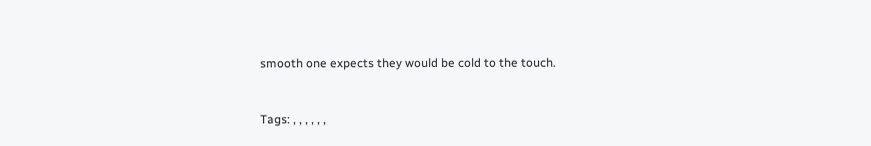smooth one expects they would be cold to the touch.


Tags: , , , , , ,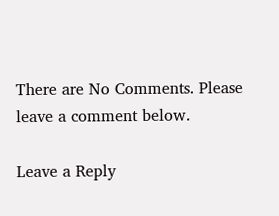There are No Comments. Please leave a comment below.

Leave a Reply